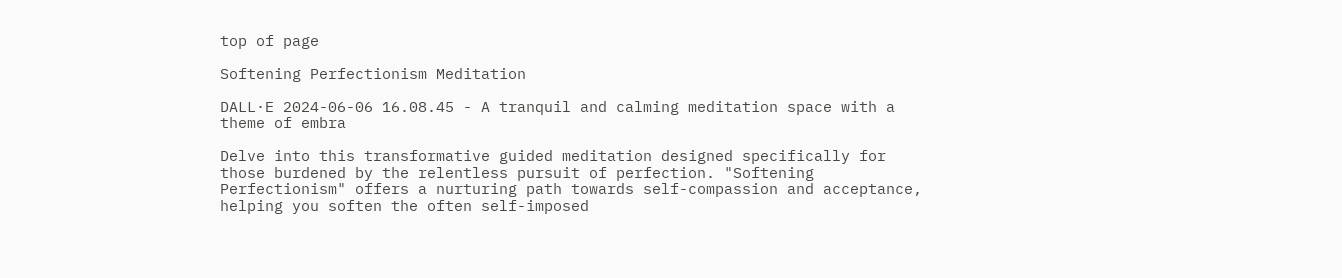top of page

Softening Perfectionism Meditation

DALL·E 2024-06-06 16.08.45 - A tranquil and calming meditation space with a theme of embra

Delve into this transformative guided meditation designed specifically for those burdened by the relentless pursuit of perfection. "Softening Perfectionism" offers a nurturing path towards self-compassion and acceptance, helping you soften the often self-imposed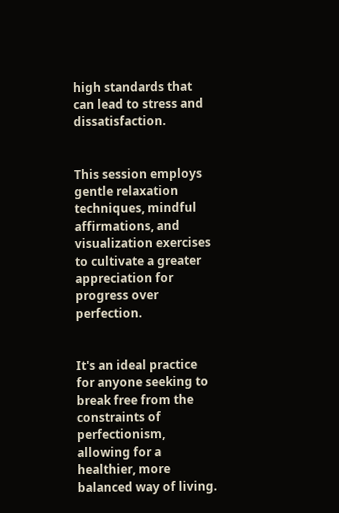high standards that can lead to stress and dissatisfaction.


This session employs gentle relaxation techniques, mindful affirmations, and visualization exercises to cultivate a greater appreciation for progress over perfection.


It's an ideal practice for anyone seeking to break free from the constraints of perfectionism, allowing for a healthier, more balanced way of living.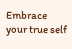Embrace your true self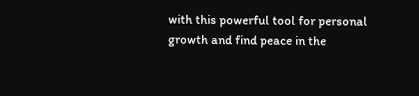with this powerful tool for personal growth and find peace in the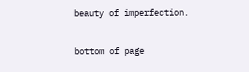beauty of imperfection.

bottom of page